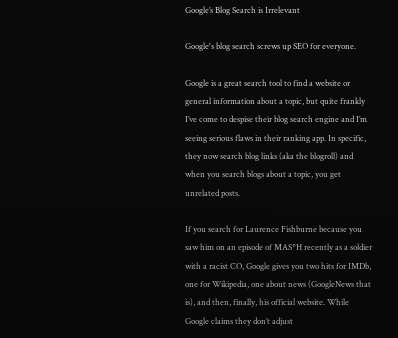Google’s Blog Search is Irrelevant

Google's blog search screws up SEO for everyone.

Google is a great search tool to find a website or general information about a topic, but quite frankly I’ve come to despise their blog search engine and I’m seeing serious flaws in their ranking app. In specific, they now search blog links (aka the blogroll) and when you search blogs about a topic, you get unrelated posts.

If you search for Laurence Fishburne because you saw him on an episode of MAS*H recently as a soldier with a racist CO, Google gives you two hits for IMDb, one for Wikipedia, one about news (GoogleNews that is), and then, finally, his official website. While Google claims they don’t adjust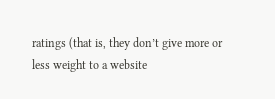ratings (that is, they don’t give more or less weight to a website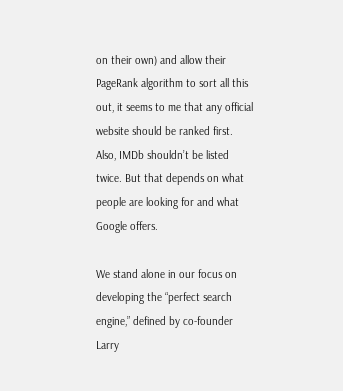on their own) and allow their PageRank algorithm to sort all this out, it seems to me that any official website should be ranked first. Also, IMDb shouldn’t be listed twice. But that depends on what people are looking for and what Google offers.

We stand alone in our focus on developing the “perfect search engine,” defined by co-founder Larry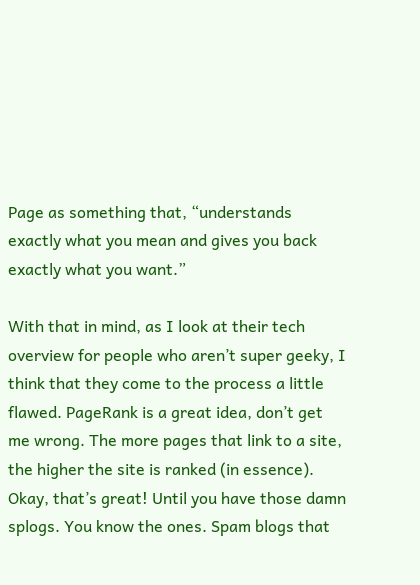Page as something that, “understands exactly what you mean and gives you back exactly what you want.”

With that in mind, as I look at their tech overview for people who aren’t super geeky, I think that they come to the process a little flawed. PageRank is a great idea, don’t get me wrong. The more pages that link to a site, the higher the site is ranked (in essence). Okay, that’s great! Until you have those damn splogs. You know the ones. Spam blogs that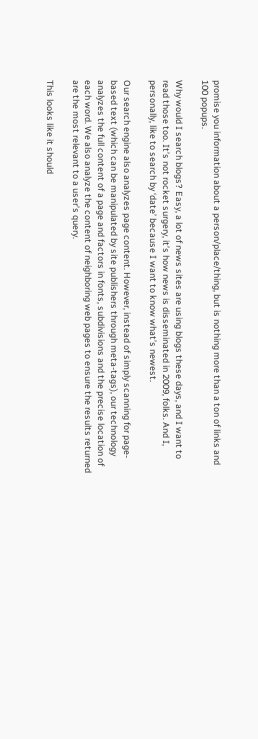promise you information about a person/place/thing, but is nothing more than a ton of links and 100 popups.

Why would I search blogs? Easy, a lot of news sites are using blogs these days, and I want to read those too. It’s not rocket surgery, it’s how news is disseminated in 2009, folks. And I, personally, like to search by ‘date’ because I want to know what’s newest.

Our search engine also analyzes page content. However, instead of simply scanning for page-based text (which can be manipulated by site publishers through meta-tags), our technology analyzes the full content of a page and factors in fonts, subdivisions and the precise location of each word. We also analyze the content of neighboring web pages to ensure the results returned are the most relevant to a user’s query.

This looks like it should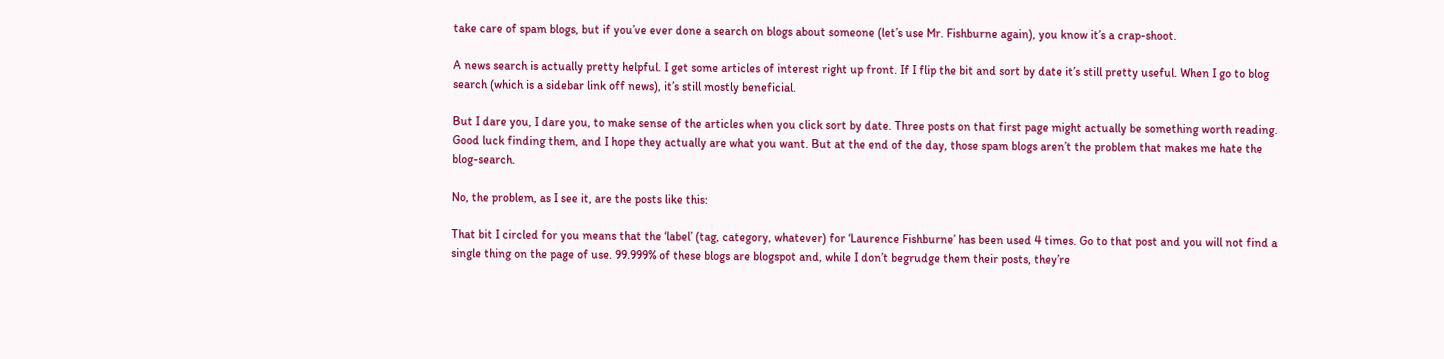take care of spam blogs, but if you’ve ever done a search on blogs about someone (let’s use Mr. Fishburne again), you know it’s a crap-shoot.

A news search is actually pretty helpful. I get some articles of interest right up front. If I flip the bit and sort by date it’s still pretty useful. When I go to blog search (which is a sidebar link off news), it’s still mostly beneficial.

But I dare you, I dare you, to make sense of the articles when you click sort by date. Three posts on that first page might actually be something worth reading. Good luck finding them, and I hope they actually are what you want. But at the end of the day, those spam blogs aren’t the problem that makes me hate the blog-search.

No, the problem, as I see it, are the posts like this:

That bit I circled for you means that the ‘label’ (tag, category, whatever) for ‘Laurence Fishburne’ has been used 4 times. Go to that post and you will not find a single thing on the page of use. 99.999% of these blogs are blogspot and, while I don’t begrudge them their posts, they’re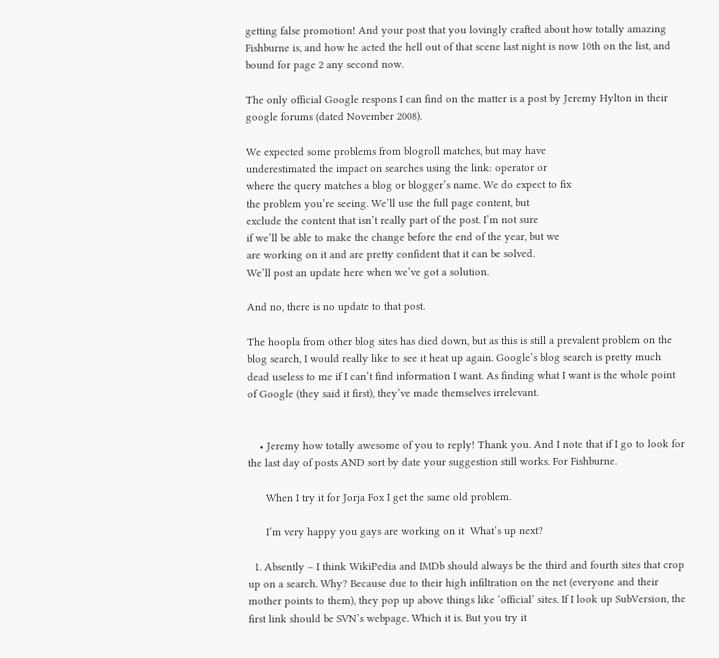getting false promotion! And your post that you lovingly crafted about how totally amazing Fishburne is, and how he acted the hell out of that scene last night is now 10th on the list, and bound for page 2 any second now.

The only official Google respons I can find on the matter is a post by Jeremy Hylton in their google forums (dated November 2008).

We expected some problems from blogroll matches, but may have
underestimated the impact on searches using the link: operator or
where the query matches a blog or blogger’s name. We do expect to fix
the problem you’re seeing. We’ll use the full page content, but
exclude the content that isn’t really part of the post. I’m not sure
if we’ll be able to make the change before the end of the year, but we
are working on it and are pretty confident that it can be solved.
We’ll post an update here when we’ve got a solution.

And no, there is no update to that post.

The hoopla from other blog sites has died down, but as this is still a prevalent problem on the blog search, I would really like to see it heat up again. Google’s blog search is pretty much dead useless to me if I can’t find information I want. As finding what I want is the whole point of Google (they said it first), they’ve made themselves irrelevant.


    • Jeremy how totally awesome of you to reply! Thank you. And I note that if I go to look for the last day of posts AND sort by date your suggestion still works. For Fishburne.

      When I try it for Jorja Fox I get the same old problem.

      I’m very happy you gays are working on it  What’s up next?

  1. Absently – I think WikiPedia and IMDb should always be the third and fourth sites that crop up on a search. Why? Because due to their high infiltration on the net (everyone and their mother points to them), they pop up above things like ‘official’ sites. If I look up SubVersion, the first link should be SVN’s webpage. Which it is. But you try it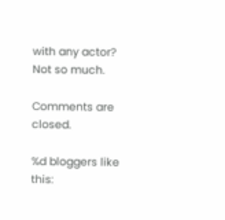with any actor? Not so much.

Comments are closed.

%d bloggers like this: